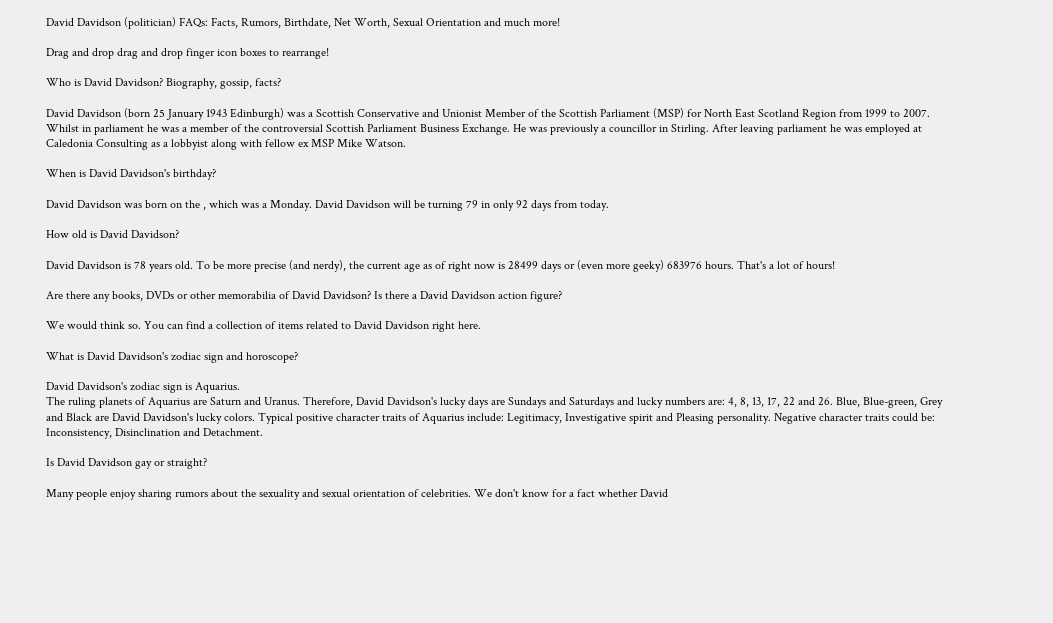David Davidson (politician) FAQs: Facts, Rumors, Birthdate, Net Worth, Sexual Orientation and much more!

Drag and drop drag and drop finger icon boxes to rearrange!

Who is David Davidson? Biography, gossip, facts?

David Davidson (born 25 January 1943 Edinburgh) was a Scottish Conservative and Unionist Member of the Scottish Parliament (MSP) for North East Scotland Region from 1999 to 2007. Whilst in parliament he was a member of the controversial Scottish Parliament Business Exchange. He was previously a councillor in Stirling. After leaving parliament he was employed at Caledonia Consulting as a lobbyist along with fellow ex MSP Mike Watson.

When is David Davidson's birthday?

David Davidson was born on the , which was a Monday. David Davidson will be turning 79 in only 92 days from today.

How old is David Davidson?

David Davidson is 78 years old. To be more precise (and nerdy), the current age as of right now is 28499 days or (even more geeky) 683976 hours. That's a lot of hours!

Are there any books, DVDs or other memorabilia of David Davidson? Is there a David Davidson action figure?

We would think so. You can find a collection of items related to David Davidson right here.

What is David Davidson's zodiac sign and horoscope?

David Davidson's zodiac sign is Aquarius.
The ruling planets of Aquarius are Saturn and Uranus. Therefore, David Davidson's lucky days are Sundays and Saturdays and lucky numbers are: 4, 8, 13, 17, 22 and 26. Blue, Blue-green, Grey and Black are David Davidson's lucky colors. Typical positive character traits of Aquarius include: Legitimacy, Investigative spirit and Pleasing personality. Negative character traits could be: Inconsistency, Disinclination and Detachment.

Is David Davidson gay or straight?

Many people enjoy sharing rumors about the sexuality and sexual orientation of celebrities. We don't know for a fact whether David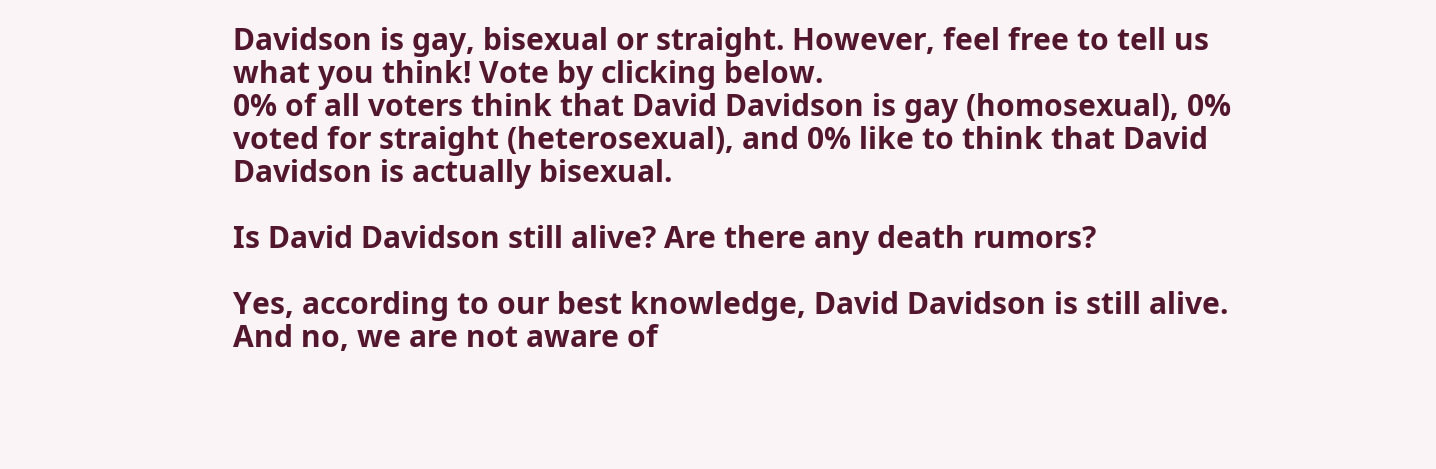Davidson is gay, bisexual or straight. However, feel free to tell us what you think! Vote by clicking below.
0% of all voters think that David Davidson is gay (homosexual), 0% voted for straight (heterosexual), and 0% like to think that David Davidson is actually bisexual.

Is David Davidson still alive? Are there any death rumors?

Yes, according to our best knowledge, David Davidson is still alive. And no, we are not aware of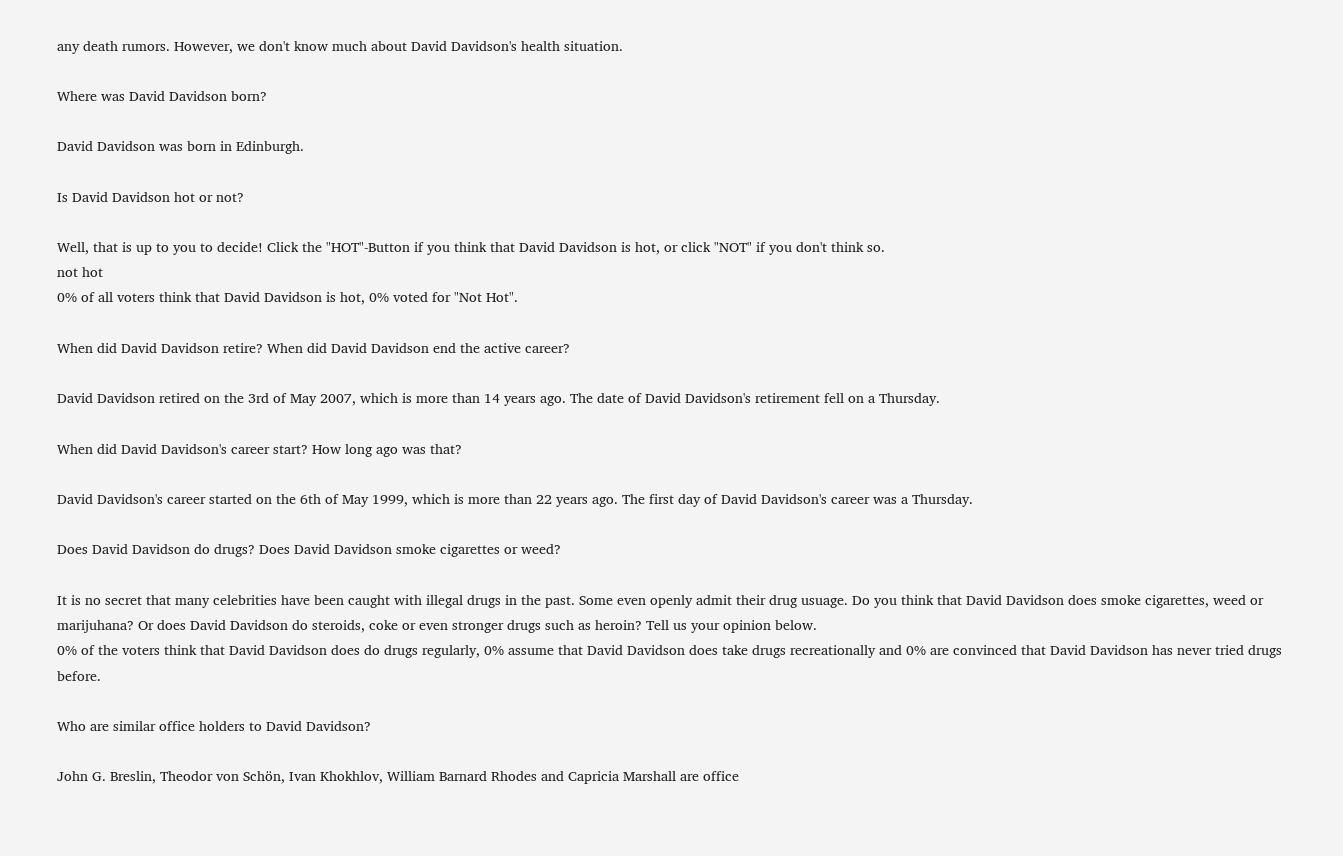any death rumors. However, we don't know much about David Davidson's health situation.

Where was David Davidson born?

David Davidson was born in Edinburgh.

Is David Davidson hot or not?

Well, that is up to you to decide! Click the "HOT"-Button if you think that David Davidson is hot, or click "NOT" if you don't think so.
not hot
0% of all voters think that David Davidson is hot, 0% voted for "Not Hot".

When did David Davidson retire? When did David Davidson end the active career?

David Davidson retired on the 3rd of May 2007, which is more than 14 years ago. The date of David Davidson's retirement fell on a Thursday.

When did David Davidson's career start? How long ago was that?

David Davidson's career started on the 6th of May 1999, which is more than 22 years ago. The first day of David Davidson's career was a Thursday.

Does David Davidson do drugs? Does David Davidson smoke cigarettes or weed?

It is no secret that many celebrities have been caught with illegal drugs in the past. Some even openly admit their drug usuage. Do you think that David Davidson does smoke cigarettes, weed or marijuhana? Or does David Davidson do steroids, coke or even stronger drugs such as heroin? Tell us your opinion below.
0% of the voters think that David Davidson does do drugs regularly, 0% assume that David Davidson does take drugs recreationally and 0% are convinced that David Davidson has never tried drugs before.

Who are similar office holders to David Davidson?

John G. Breslin, Theodor von Schön, Ivan Khokhlov, William Barnard Rhodes and Capricia Marshall are office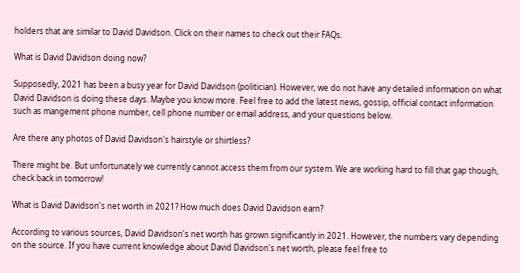holders that are similar to David Davidson. Click on their names to check out their FAQs.

What is David Davidson doing now?

Supposedly, 2021 has been a busy year for David Davidson (politician). However, we do not have any detailed information on what David Davidson is doing these days. Maybe you know more. Feel free to add the latest news, gossip, official contact information such as mangement phone number, cell phone number or email address, and your questions below.

Are there any photos of David Davidson's hairstyle or shirtless?

There might be. But unfortunately we currently cannot access them from our system. We are working hard to fill that gap though, check back in tomorrow!

What is David Davidson's net worth in 2021? How much does David Davidson earn?

According to various sources, David Davidson's net worth has grown significantly in 2021. However, the numbers vary depending on the source. If you have current knowledge about David Davidson's net worth, please feel free to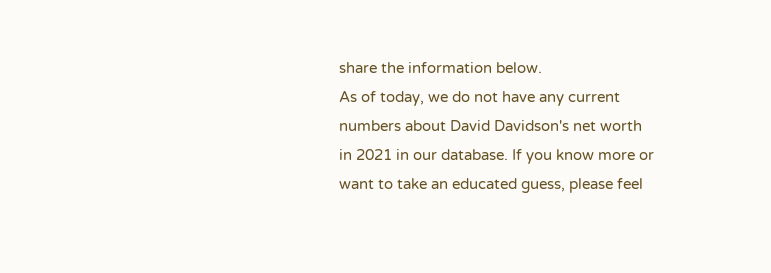share the information below.
As of today, we do not have any current numbers about David Davidson's net worth in 2021 in our database. If you know more or want to take an educated guess, please feel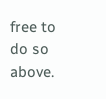free to do so above.